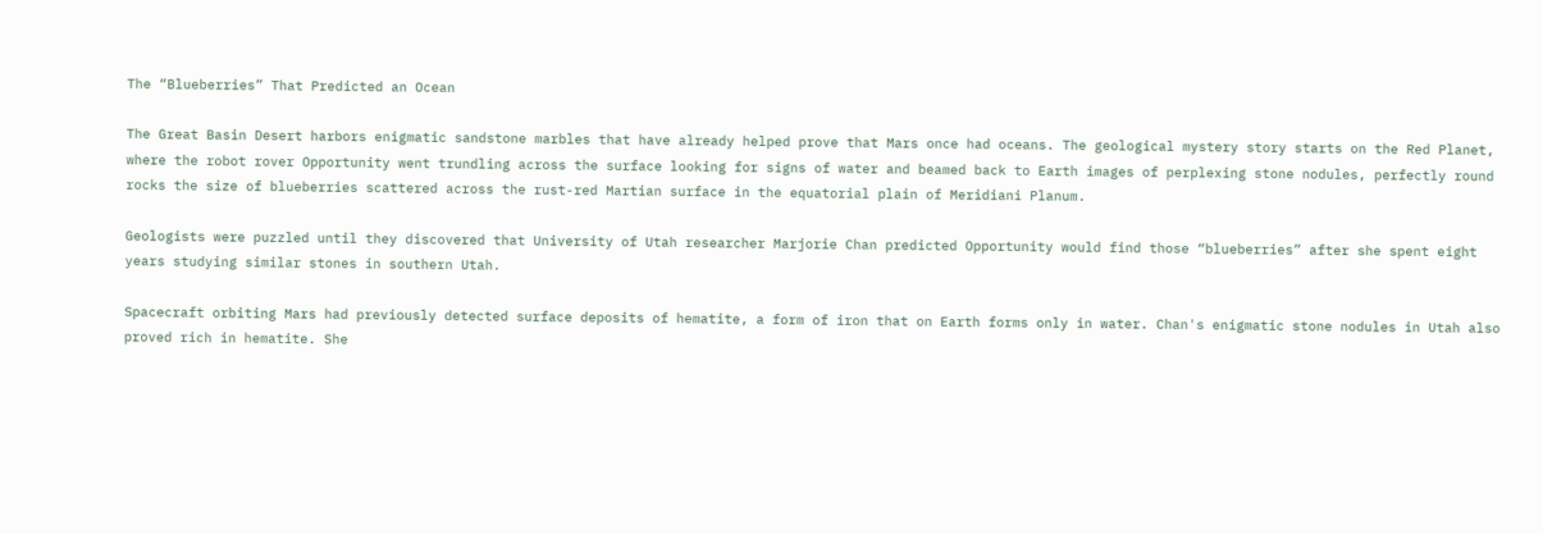The “Blueberries” That Predicted an Ocean

The Great Basin Desert harbors enigmatic sandstone marbles that have already helped prove that Mars once had oceans. The geological mystery story starts on the Red Planet, where the robot rover Opportunity went trundling across the surface looking for signs of water and beamed back to Earth images of perplexing stone nodules, perfectly round rocks the size of blueberries scattered across the rust-red Martian surface in the equatorial plain of Meridiani Planum.

Geologists were puzzled until they discovered that University of Utah researcher Marjorie Chan predicted Opportunity would find those “blueberries” after she spent eight years studying similar stones in southern Utah.

Spacecraft orbiting Mars had previously detected surface deposits of hematite, a form of iron that on Earth forms only in water. Chan's enigmatic stone nodules in Utah also proved rich in hematite. She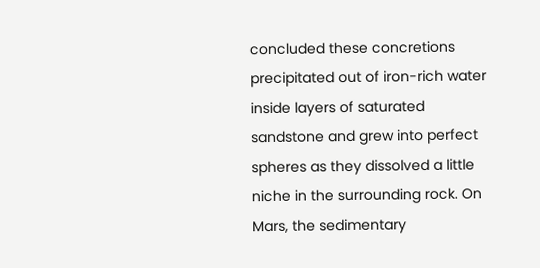concluded these concretions precipitated out of iron-rich water inside layers of saturated sandstone and grew into perfect spheres as they dissolved a little niche in the surrounding rock. On Mars, the sedimentary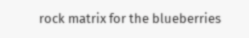rock matrix for the blueberries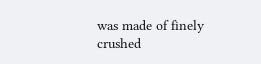was made of finely crushed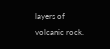layers of volcanic rock.